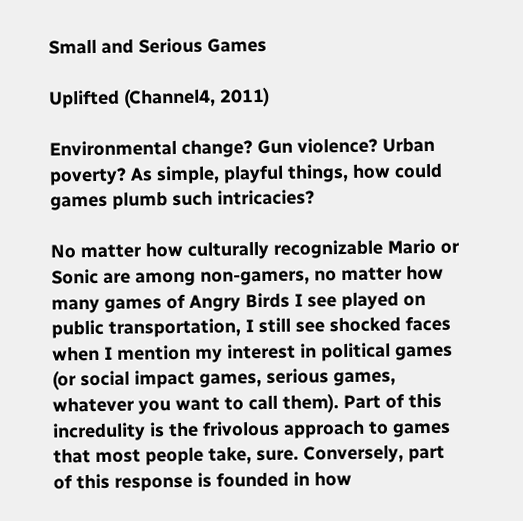Small and Serious Games

Uplifted (Channel4, 2011)

Environmental change? Gun violence? Urban poverty? As simple, playful things, how could games plumb such intricacies?

No matter how culturally recognizable Mario or Sonic are among non-gamers, no matter how many games of Angry Birds I see played on public transportation, I still see shocked faces when I mention my interest in political games (or social impact games, serious games, whatever you want to call them). Part of this incredulity is the frivolous approach to games that most people take, sure. Conversely, part of this response is founded in how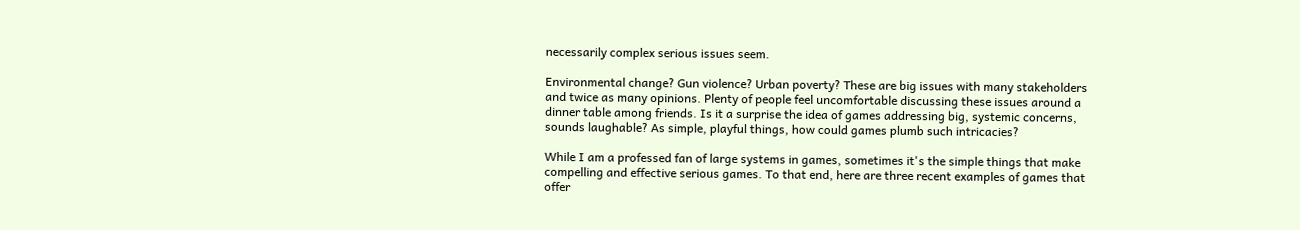necessarily complex serious issues seem.

Environmental change? Gun violence? Urban poverty? These are big issues with many stakeholders and twice as many opinions. Plenty of people feel uncomfortable discussing these issues around a dinner table among friends. Is it a surprise the idea of games addressing big, systemic concerns, sounds laughable? As simple, playful things, how could games plumb such intricacies?

While I am a professed fan of large systems in games, sometimes it's the simple things that make compelling and effective serious games. To that end, here are three recent examples of games that offer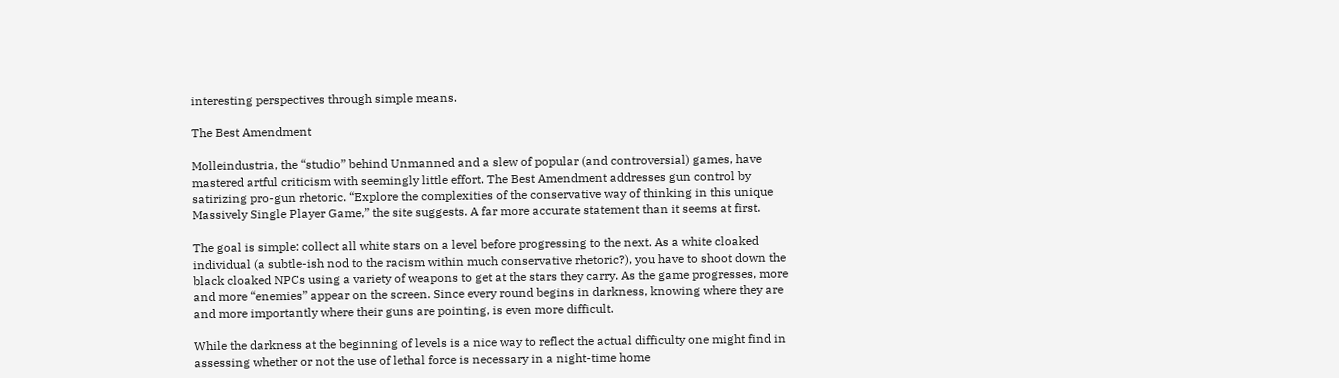interesting perspectives through simple means.

The Best Amendment

Molleindustria, the “studio” behind Unmanned and a slew of popular (and controversial) games, have mastered artful criticism with seemingly little effort. The Best Amendment addresses gun control by satirizing pro-gun rhetoric. “Explore the complexities of the conservative way of thinking in this unique Massively Single Player Game,” the site suggests. A far more accurate statement than it seems at first.

The goal is simple: collect all white stars on a level before progressing to the next. As a white cloaked individual (a subtle-ish nod to the racism within much conservative rhetoric?), you have to shoot down the black cloaked NPCs using a variety of weapons to get at the stars they carry. As the game progresses, more and more “enemies” appear on the screen. Since every round begins in darkness, knowing where they are and more importantly where their guns are pointing, is even more difficult.

While the darkness at the beginning of levels is a nice way to reflect the actual difficulty one might find in assessing whether or not the use of lethal force is necessary in a night-time home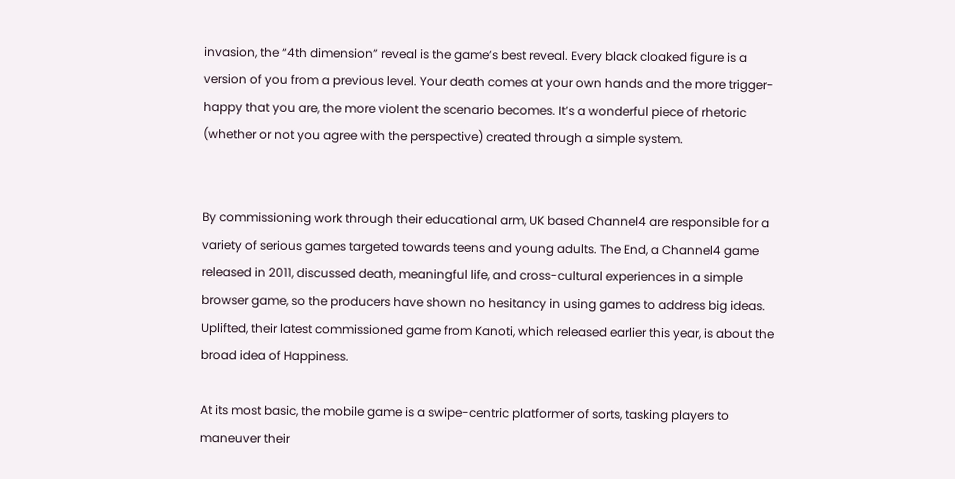invasion, the “4th dimension” reveal is the game’s best reveal. Every black cloaked figure is a version of you from a previous level. Your death comes at your own hands and the more trigger-happy that you are, the more violent the scenario becomes. It’s a wonderful piece of rhetoric (whether or not you agree with the perspective) created through a simple system.


By commissioning work through their educational arm, UK based Channel4 are responsible for a variety of serious games targeted towards teens and young adults. The End, a Channel4 game released in 2011, discussed death, meaningful life, and cross-cultural experiences in a simple browser game, so the producers have shown no hesitancy in using games to address big ideas. Uplifted, their latest commissioned game from Kanoti, which released earlier this year, is about the broad idea of Happiness.

At its most basic, the mobile game is a swipe-centric platformer of sorts, tasking players to maneuver their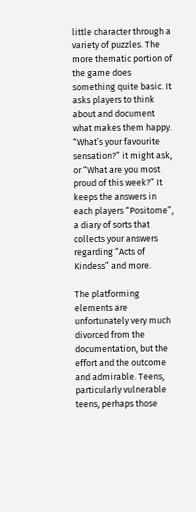little character through a variety of puzzles. The more thematic portion of the game does something quite basic. It asks players to think about and document what makes them happy. “What’s your favourite sensation?” it might ask, or “What are you most proud of this week?” It keeps the answers in each players “Positome”, a diary of sorts that collects your answers regarding “Acts of Kindess” and more.

The platforming elements are unfortunately very much divorced from the documentation, but the effort and the outcome and admirable. Teens, particularly vulnerable teens, perhaps those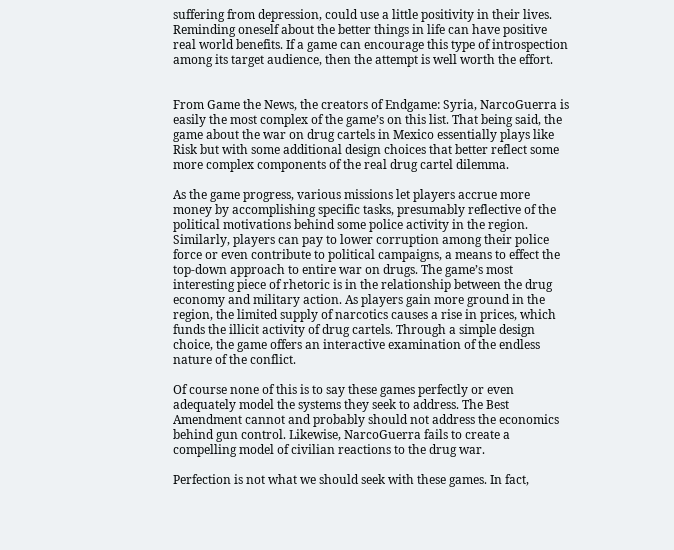suffering from depression, could use a little positivity in their lives. Reminding oneself about the better things in life can have positive real world benefits. If a game can encourage this type of introspection among its target audience, then the attempt is well worth the effort.


From Game the News, the creators of Endgame: Syria, NarcoGuerra is easily the most complex of the game’s on this list. That being said, the game about the war on drug cartels in Mexico essentially plays like Risk but with some additional design choices that better reflect some more complex components of the real drug cartel dilemma.

As the game progress, various missions let players accrue more money by accomplishing specific tasks, presumably reflective of the political motivations behind some police activity in the region. Similarly, players can pay to lower corruption among their police force or even contribute to political campaigns, a means to effect the top-down approach to entire war on drugs. The game’s most interesting piece of rhetoric is in the relationship between the drug economy and military action. As players gain more ground in the region, the limited supply of narcotics causes a rise in prices, which funds the illicit activity of drug cartels. Through a simple design choice, the game offers an interactive examination of the endless nature of the conflict.

Of course none of this is to say these games perfectly or even adequately model the systems they seek to address. The Best Amendment cannot and probably should not address the economics behind gun control. Likewise, NarcoGuerra fails to create a compelling model of civilian reactions to the drug war.

Perfection is not what we should seek with these games. In fact,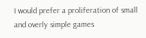I would prefer a proliferation of small and overly simple games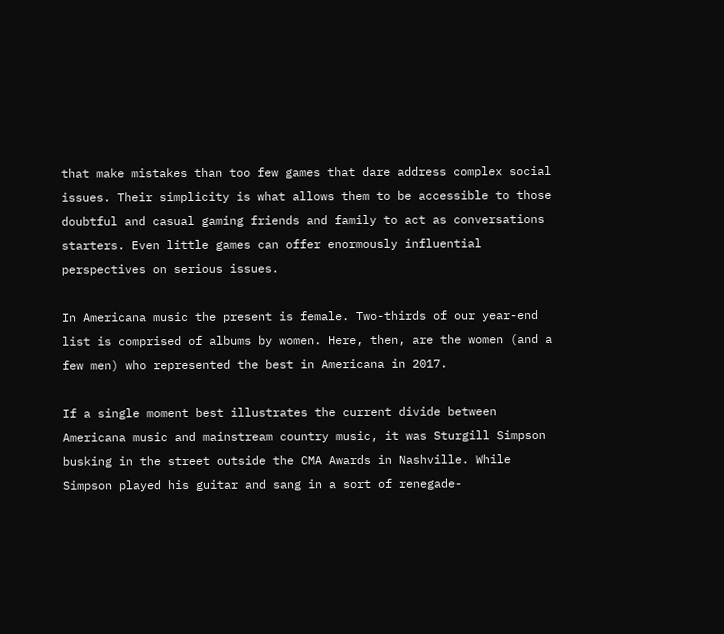that make mistakes than too few games that dare address complex social issues. Their simplicity is what allows them to be accessible to those doubtful and casual gaming friends and family to act as conversations starters. Even little games can offer enormously influential perspectives on serious issues.

In Americana music the present is female. Two-thirds of our year-end list is comprised of albums by women. Here, then, are the women (and a few men) who represented the best in Americana in 2017.

If a single moment best illustrates the current divide between Americana music and mainstream country music, it was Sturgill Simpson busking in the street outside the CMA Awards in Nashville. While Simpson played his guitar and sang in a sort of renegade-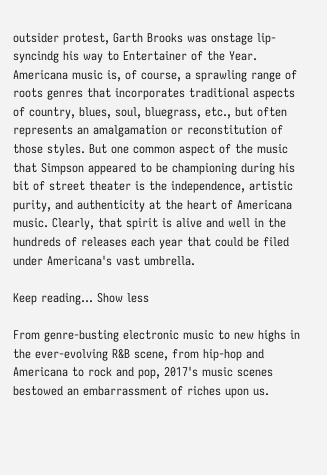outsider protest, Garth Brooks was onstage lip-syncindg his way to Entertainer of the Year. Americana music is, of course, a sprawling range of roots genres that incorporates traditional aspects of country, blues, soul, bluegrass, etc., but often represents an amalgamation or reconstitution of those styles. But one common aspect of the music that Simpson appeared to be championing during his bit of street theater is the independence, artistic purity, and authenticity at the heart of Americana music. Clearly, that spirit is alive and well in the hundreds of releases each year that could be filed under Americana's vast umbrella.

Keep reading... Show less

From genre-busting electronic music to new highs in the ever-evolving R&B scene, from hip-hop and Americana to rock and pop, 2017's music scenes bestowed an embarrassment of riches upon us.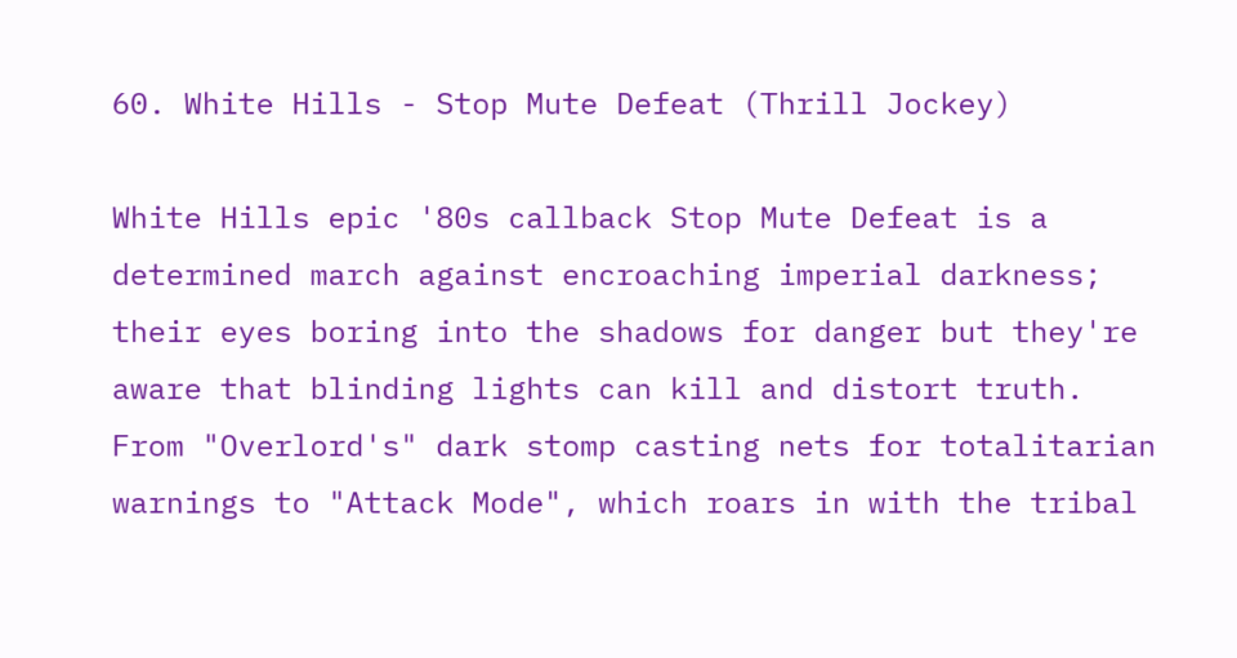60. White Hills - Stop Mute Defeat (Thrill Jockey)

White Hills epic '80s callback Stop Mute Defeat is a determined march against encroaching imperial darkness; their eyes boring into the shadows for danger but they're aware that blinding lights can kill and distort truth. From "Overlord's" dark stomp casting nets for totalitarian warnings to "Attack Mode", which roars in with the tribal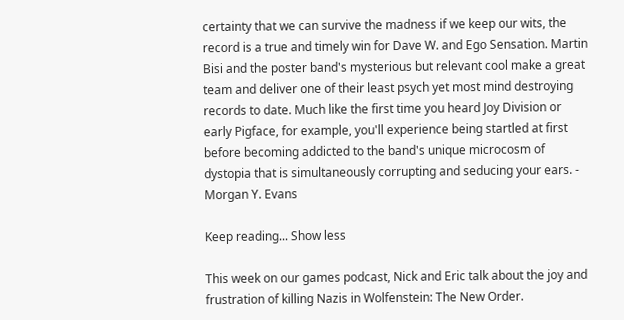certainty that we can survive the madness if we keep our wits, the record is a true and timely win for Dave W. and Ego Sensation. Martin Bisi and the poster band's mysterious but relevant cool make a great team and deliver one of their least psych yet most mind destroying records to date. Much like the first time you heard Joy Division or early Pigface, for example, you'll experience being startled at first before becoming addicted to the band's unique microcosm of dystopia that is simultaneously corrupting and seducing your ears. - Morgan Y. Evans

Keep reading... Show less

This week on our games podcast, Nick and Eric talk about the joy and frustration of killing Nazis in Wolfenstein: The New Order.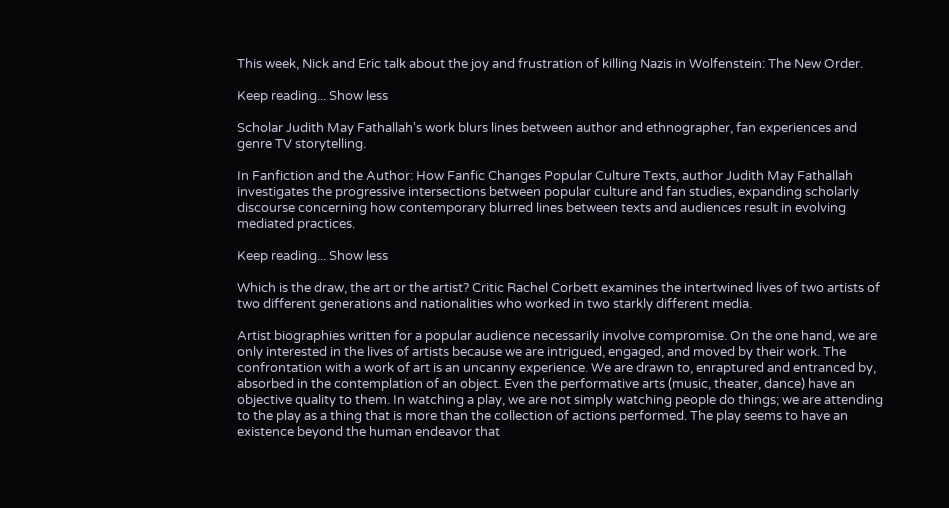This week, Nick and Eric talk about the joy and frustration of killing Nazis in Wolfenstein: The New Order.

Keep reading... Show less

Scholar Judith May Fathallah's work blurs lines between author and ethnographer, fan experiences and genre TV storytelling.

In Fanfiction and the Author: How Fanfic Changes Popular Culture Texts, author Judith May Fathallah investigates the progressive intersections between popular culture and fan studies, expanding scholarly discourse concerning how contemporary blurred lines between texts and audiences result in evolving mediated practices.

Keep reading... Show less

Which is the draw, the art or the artist? Critic Rachel Corbett examines the intertwined lives of two artists of two different generations and nationalities who worked in two starkly different media.

Artist biographies written for a popular audience necessarily involve compromise. On the one hand, we are only interested in the lives of artists because we are intrigued, engaged, and moved by their work. The confrontation with a work of art is an uncanny experience. We are drawn to, enraptured and entranced by, absorbed in the contemplation of an object. Even the performative arts (music, theater, dance) have an objective quality to them. In watching a play, we are not simply watching people do things; we are attending to the play as a thing that is more than the collection of actions performed. The play seems to have an existence beyond the human endeavor that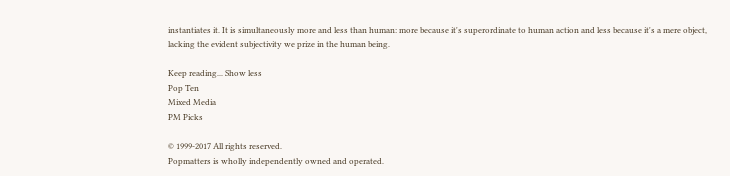instantiates it. It is simultaneously more and less than human: more because it's superordinate to human action and less because it's a mere object, lacking the evident subjectivity we prize in the human being.

Keep reading... Show less
Pop Ten
Mixed Media
PM Picks

© 1999-2017 All rights reserved.
Popmatters is wholly independently owned and operated.